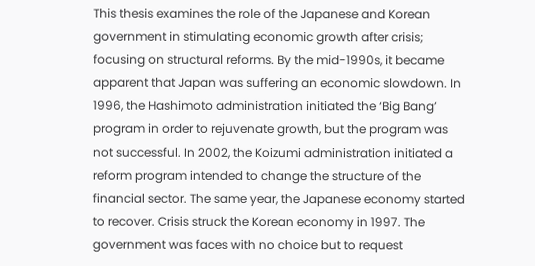This thesis examines the role of the Japanese and Korean government in stimulating economic growth after crisis; focusing on structural reforms. By the mid-1990s, it became apparent that Japan was suffering an economic slowdown. In 1996, the Hashimoto administration initiated the ‘Big Bang’ program in order to rejuvenate growth, but the program was not successful. In 2002, the Koizumi administration initiated a reform program intended to change the structure of the financial sector. The same year, the Japanese economy started to recover. Crisis struck the Korean economy in 1997. The government was faces with no choice but to request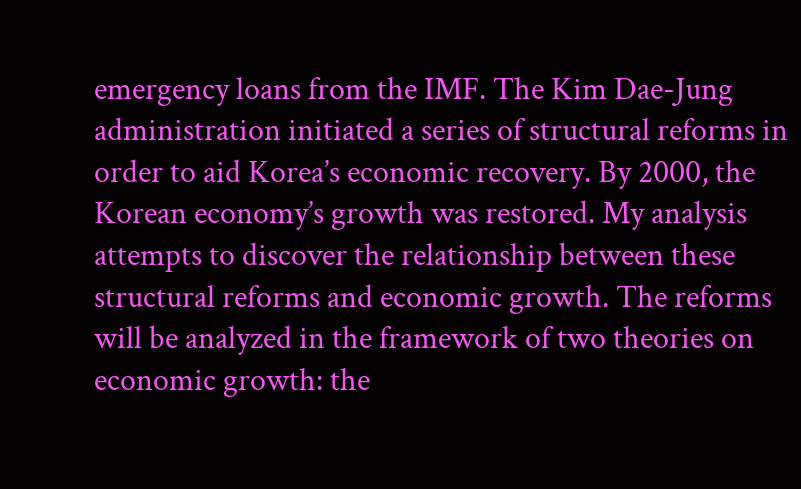emergency loans from the IMF. The Kim Dae-Jung administration initiated a series of structural reforms in order to aid Korea’s economic recovery. By 2000, the Korean economy’s growth was restored. My analysis attempts to discover the relationship between these structural reforms and economic growth. The reforms will be analyzed in the framework of two theories on economic growth: the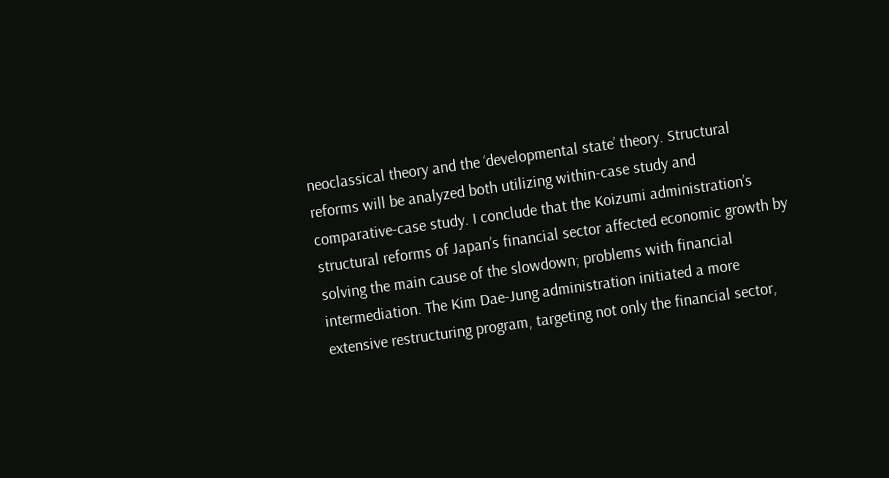neoclassical theory and the ‘developmental state’ theory. Structural reforms will be analyzed both utilizing within-case study and comparative-case study. I conclude that the Koizumi administration’s structural reforms of Japan’s financial sector affected economic growth by solving the main cause of the slowdown; problems with financial intermediation. The Kim Dae-Jung administration initiated a more extensive restructuring program, targeting not only the financial sector,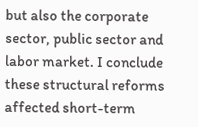but also the corporate sector, public sector and labor market. I conclude these structural reforms affected short-term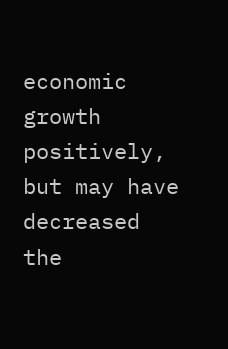economic growth positively, but may have decreased the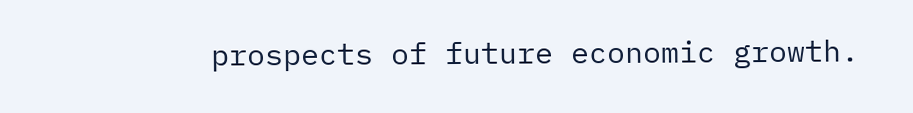prospects of future economic growth.